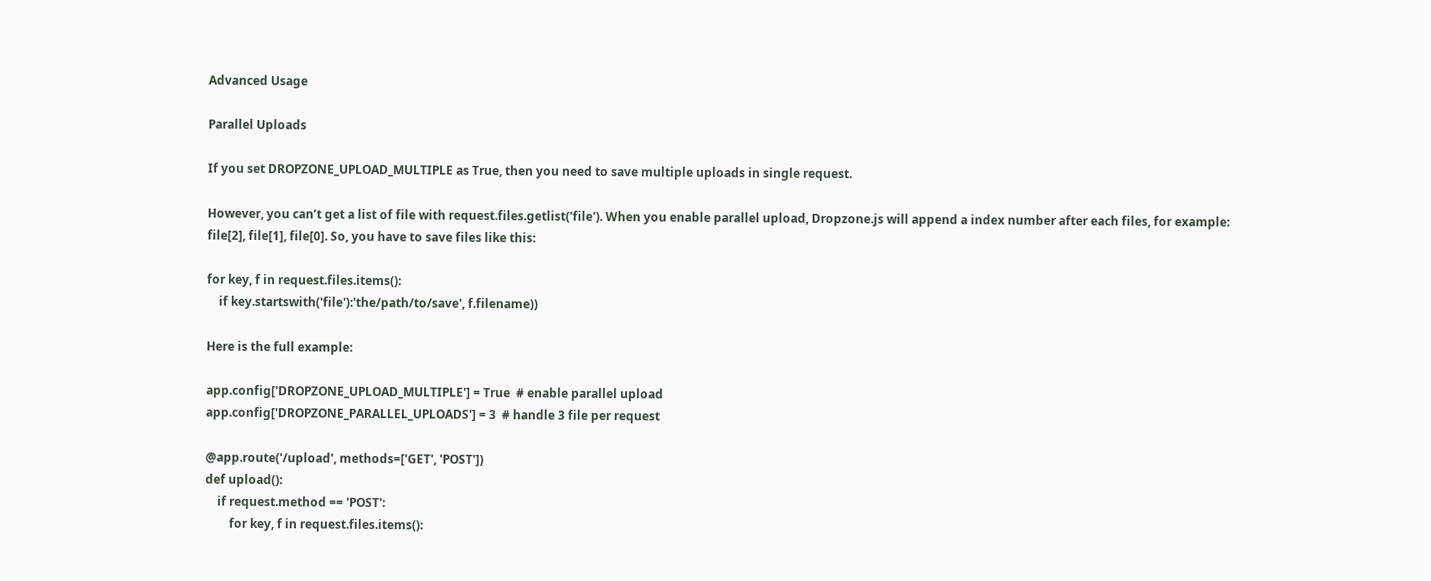Advanced Usage

Parallel Uploads

If you set DROPZONE_UPLOAD_MULTIPLE as True, then you need to save multiple uploads in single request.

However, you can’t get a list of file with request.files.getlist('file'). When you enable parallel upload, Dropzone.js will append a index number after each files, for example: file[2], file[1], file[0]. So, you have to save files like this:

for key, f in request.files.items():
    if key.startswith('file'):'the/path/to/save', f.filename))

Here is the full example:

app.config['DROPZONE_UPLOAD_MULTIPLE'] = True  # enable parallel upload
app.config['DROPZONE_PARALLEL_UPLOADS'] = 3  # handle 3 file per request

@app.route('/upload', methods=['GET', 'POST'])
def upload():
    if request.method == 'POST':
        for key, f in request.files.items():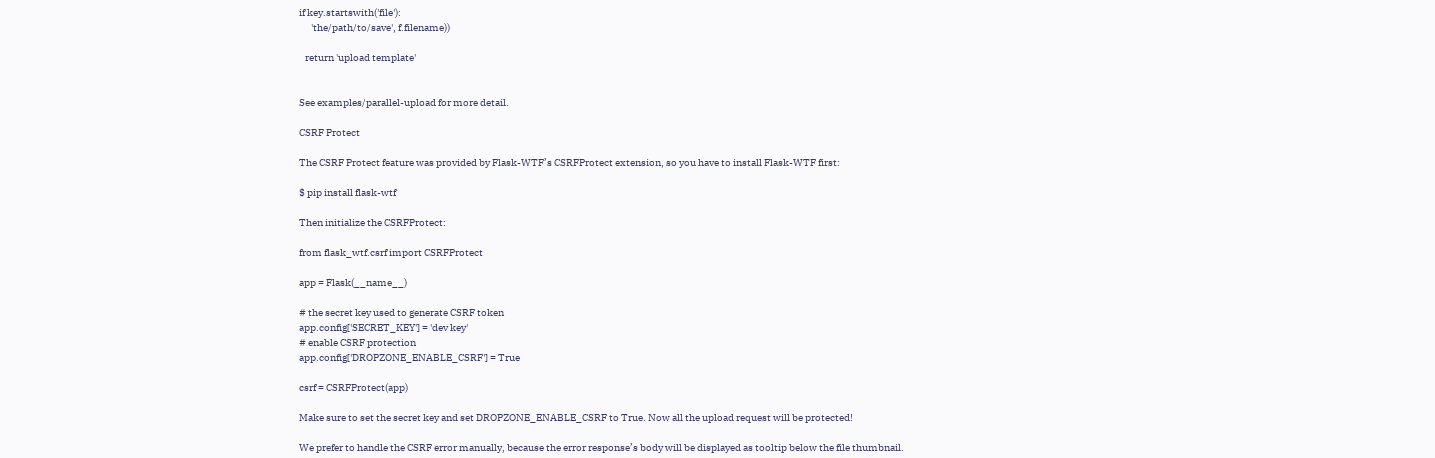if key.startswith('file'):
      'the/path/to/save', f.filename))

   return 'upload template'


See examples/parallel-upload for more detail.

CSRF Protect

The CSRF Protect feature was provided by Flask-WTF’s CSRFProtect extension, so you have to install Flask-WTF first:

$ pip install flask-wtf

Then initialize the CSRFProtect:

from flask_wtf.csrf import CSRFProtect

app = Flask(__name__)

# the secret key used to generate CSRF token
app.config['SECRET_KEY'] = 'dev key'
# enable CSRF protection
app.config['DROPZONE_ENABLE_CSRF'] = True

csrf = CSRFProtect(app)

Make sure to set the secret key and set DROPZONE_ENABLE_CSRF to True. Now all the upload request will be protected!

We prefer to handle the CSRF error manually, because the error response’s body will be displayed as tooltip below the file thumbnail.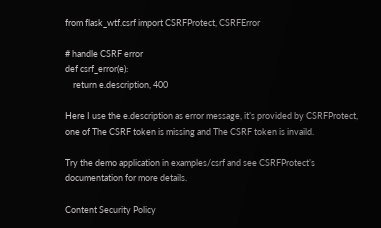from flask_wtf.csrf import CSRFProtect, CSRFError

# handle CSRF error
def csrf_error(e):
    return e.description, 400

Here I use the e.description as error message, it’s provided by CSRFProtect, one of The CSRF token is missing and The CSRF token is invaild.

Try the demo application in examples/csrf and see CSRFProtect’s documentation for more details.

Content Security Policy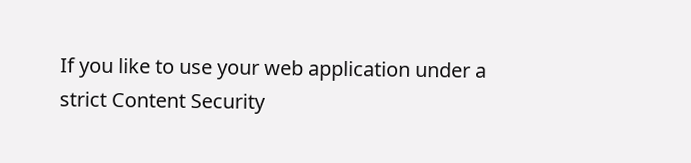If you like to use your web application under a strict Content Security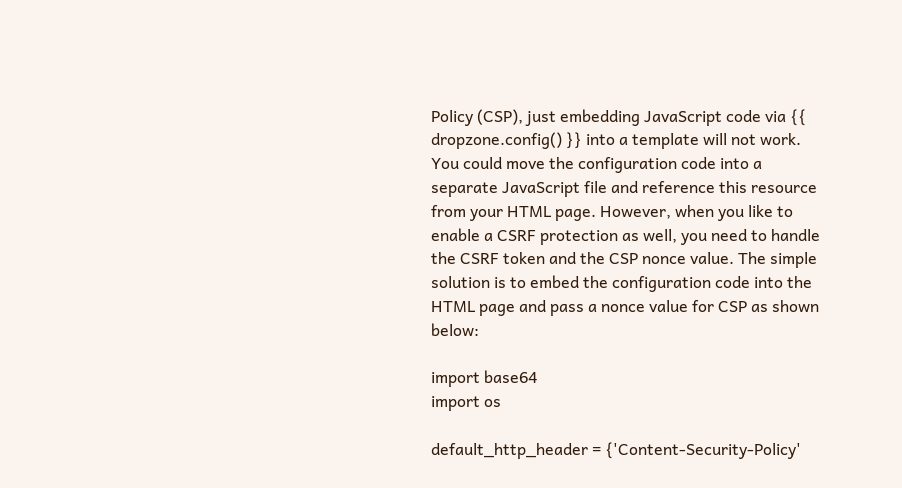Policy (CSP), just embedding JavaScript code via {{ dropzone.config() }} into a template will not work. You could move the configuration code into a separate JavaScript file and reference this resource from your HTML page. However, when you like to enable a CSRF protection as well, you need to handle the CSRF token and the CSP nonce value. The simple solution is to embed the configuration code into the HTML page and pass a nonce value for CSP as shown below:

import base64
import os

default_http_header = {'Content-Security-Policy'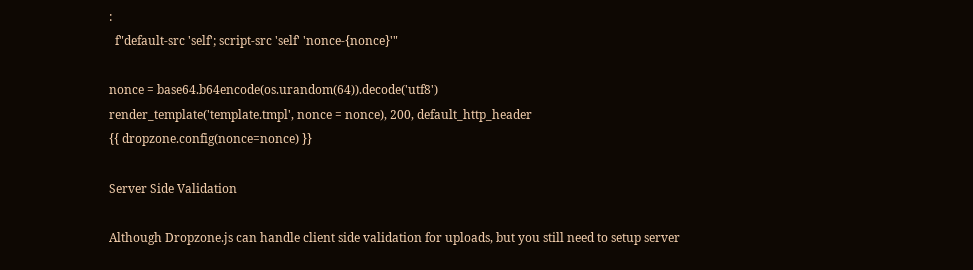:
  f"default-src 'self'; script-src 'self' 'nonce-{nonce}'"

nonce = base64.b64encode(os.urandom(64)).decode('utf8')
render_template('template.tmpl', nonce = nonce), 200, default_http_header
{{ dropzone.config(nonce=nonce) }}

Server Side Validation

Although Dropzone.js can handle client side validation for uploads, but you still need to setup server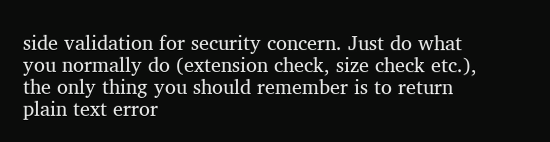side validation for security concern. Just do what you normally do (extension check, size check etc.), the only thing you should remember is to return plain text error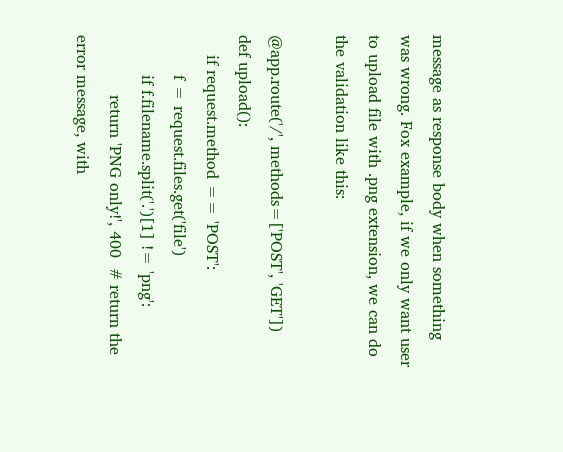message as response body when something was wrong. Fox example, if we only want user to upload file with .png extension, we can do the validation like this:

@app.route('/', methods=['POST', 'GET'])
def upload():
    if request.method == 'POST':
        f = request.files.get('file')
        if f.filename.split('.')[1] != 'png':
            return 'PNG only!', 400  # return the error message, with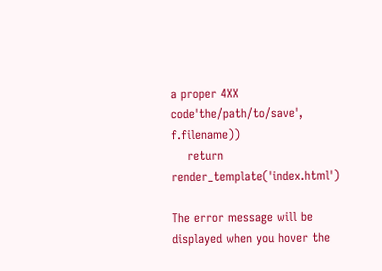a proper 4XX code'the/path/to/save', f.filename))
    return render_template('index.html')

The error message will be displayed when you hover the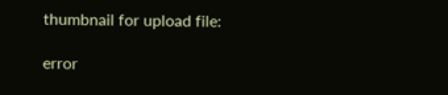thumbnail for upload file:

error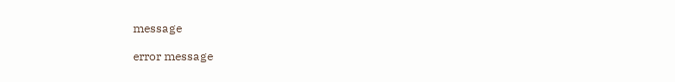message

error message